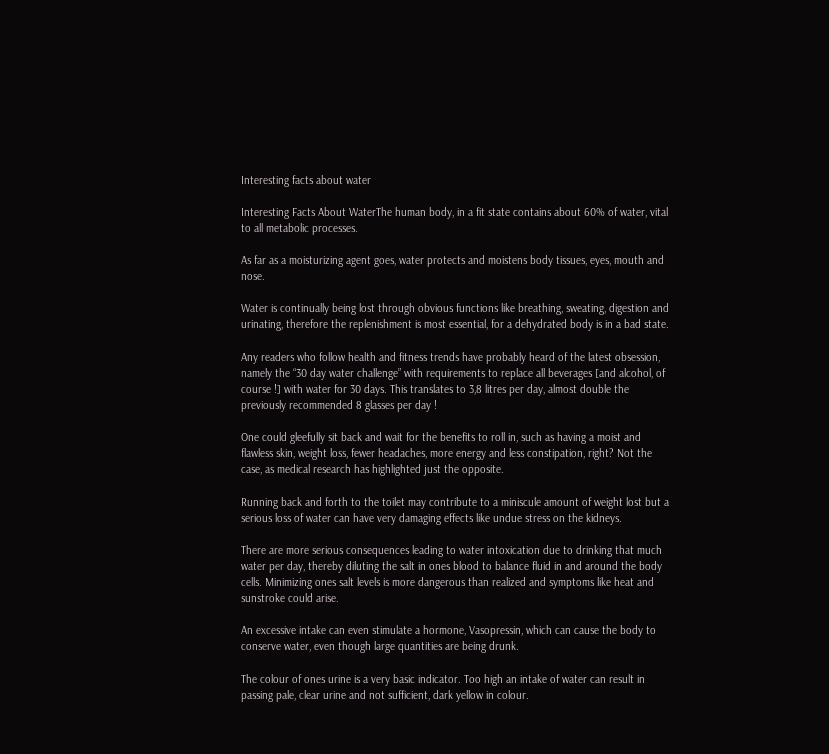Interesting facts about water

Interesting Facts About WaterThe human body, in a fit state contains about 60% of water, vital to all metabolic processes.

As far as a moisturizing agent goes, water protects and moistens body tissues, eyes, mouth and nose.

Water is continually being lost through obvious functions like breathing, sweating, digestion and urinating, therefore the replenishment is most essential, for a dehydrated body is in a bad state.

Any readers who follow health and fitness trends have probably heard of the latest obsession, namely the “30 day water challenge” with requirements to replace all beverages [and alcohol, of course !] with water for 30 days. This translates to 3,8 litres per day, almost double the previously recommended 8 glasses per day !

One could gleefully sit back and wait for the benefits to roll in, such as having a moist and flawless skin, weight loss, fewer headaches, more energy and less constipation, right? Not the case, as medical research has highlighted just the opposite.

Running back and forth to the toilet may contribute to a miniscule amount of weight lost but a serious loss of water can have very damaging effects like undue stress on the kidneys.

There are more serious consequences leading to water intoxication due to drinking that much water per day, thereby diluting the salt in ones blood to balance fluid in and around the body cells. Minimizing ones salt levels is more dangerous than realized and symptoms like heat and sunstroke could arise.

An excessive intake can even stimulate a hormone, Vasopressin, which can cause the body to conserve water, even though large quantities are being drunk.

The colour of ones urine is a very basic indicator. Too high an intake of water can result in passing pale, clear urine and not sufficient, dark yellow in colour.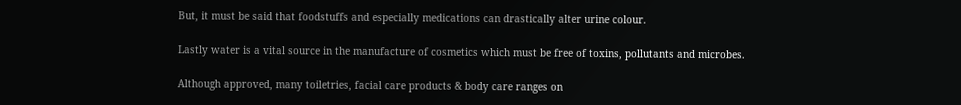But, it must be said that foodstuffs and especially medications can drastically alter urine colour.

Lastly water is a vital source in the manufacture of cosmetics which must be free of toxins, pollutants and microbes.

Although approved, many toiletries, facial care products & body care ranges on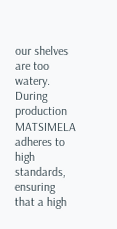our shelves are too watery. During production MATSIMELA adheres to high standards, ensuring that a high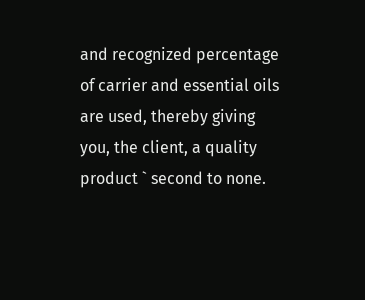and recognized percentage of carrier and essential oils are used, thereby giving you, the client, a quality product ` second to none.